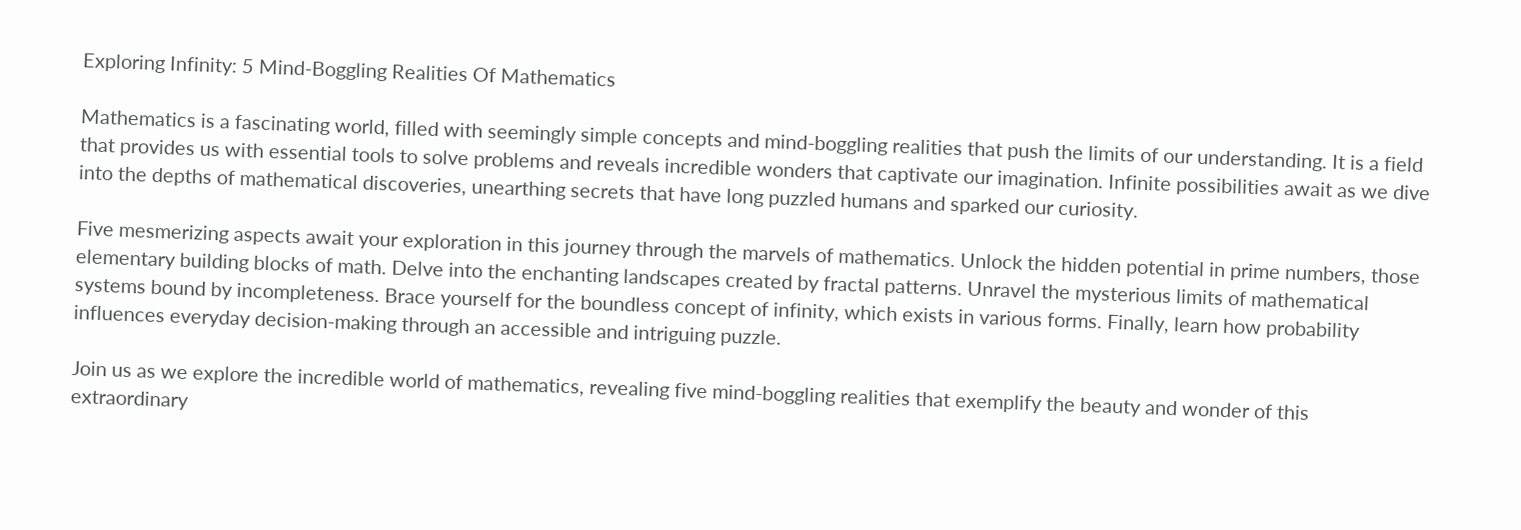Exploring Infinity: 5 Mind-Boggling Realities Of Mathematics

Mathematics is a fascinating world, filled with seemingly simple concepts and mind-boggling realities that push the limits of our understanding. It is a field that provides us with essential tools to solve problems and reveals incredible wonders that captivate our imagination. Infinite possibilities await as we dive into the depths of mathematical discoveries, unearthing secrets that have long puzzled humans and sparked our curiosity.

Five mesmerizing aspects await your exploration in this journey through the marvels of mathematics. Unlock the hidden potential in prime numbers, those elementary building blocks of math. Delve into the enchanting landscapes created by fractal patterns. Unravel the mysterious limits of mathematical systems bound by incompleteness. Brace yourself for the boundless concept of infinity, which exists in various forms. Finally, learn how probability influences everyday decision-making through an accessible and intriguing puzzle.

Join us as we explore the incredible world of mathematics, revealing five mind-boggling realities that exemplify the beauty and wonder of this extraordinary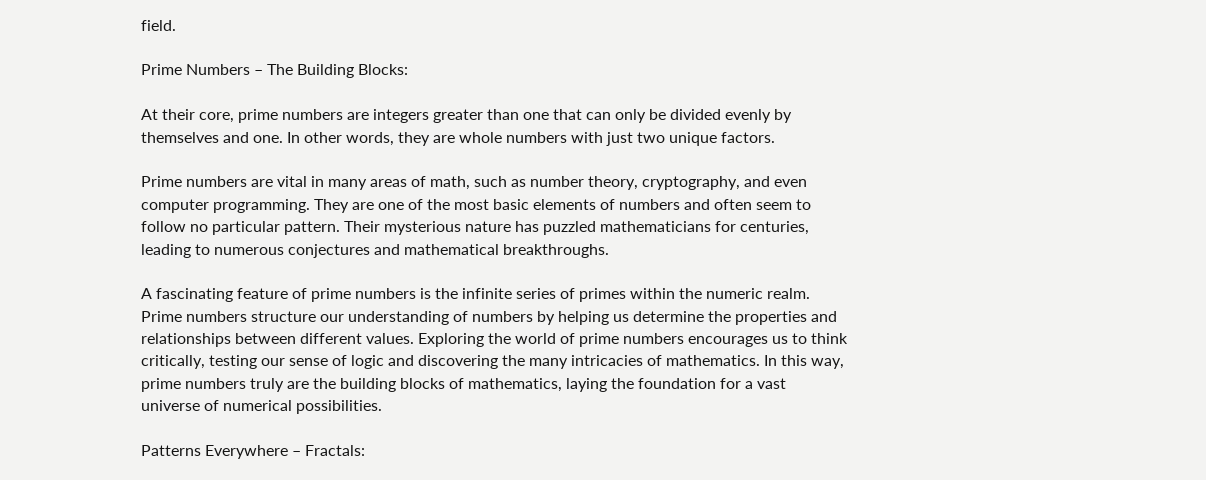field.

Prime Numbers – The Building Blocks:

At their core, prime numbers are integers greater than one that can only be divided evenly by themselves and one. In other words, they are whole numbers with just two unique factors.

Prime numbers are vital in many areas of math, such as number theory, cryptography, and even computer programming. They are one of the most basic elements of numbers and often seem to follow no particular pattern. Their mysterious nature has puzzled mathematicians for centuries, leading to numerous conjectures and mathematical breakthroughs.

A fascinating feature of prime numbers is the infinite series of primes within the numeric realm. Prime numbers structure our understanding of numbers by helping us determine the properties and relationships between different values. Exploring the world of prime numbers encourages us to think critically, testing our sense of logic and discovering the many intricacies of mathematics. In this way, prime numbers truly are the building blocks of mathematics, laying the foundation for a vast universe of numerical possibilities.

Patterns Everywhere – Fractals: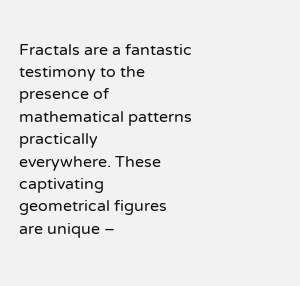Fractals are a fantastic testimony to the presence of mathematical patterns practically everywhere. These captivating geometrical figures are unique –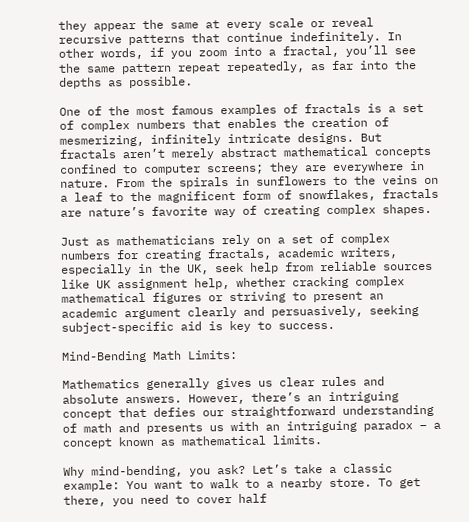they appear the same at every scale or reveal recursive patterns that continue indefinitely. In other words, if you zoom into a fractal, you’ll see the same pattern repeat repeatedly, as far into the depths as possible.

One of the most famous examples of fractals is a set of complex numbers that enables the creation of mesmerizing, infinitely intricate designs. But fractals aren’t merely abstract mathematical concepts confined to computer screens; they are everywhere in nature. From the spirals in sunflowers to the veins on a leaf to the magnificent form of snowflakes, fractals are nature’s favorite way of creating complex shapes.

Just as mathematicians rely on a set of complex numbers for creating fractals, academic writers, especially in the UK, seek help from reliable sources like UK assignment help, whether cracking complex mathematical figures or striving to present an academic argument clearly and persuasively, seeking subject-specific aid is key to success.

Mind-Bending Math Limits:

Mathematics generally gives us clear rules and absolute answers. However, there’s an intriguing concept that defies our straightforward understanding of math and presents us with an intriguing paradox – a concept known as mathematical limits.

Why mind-bending, you ask? Let’s take a classic example: You want to walk to a nearby store. To get there, you need to cover half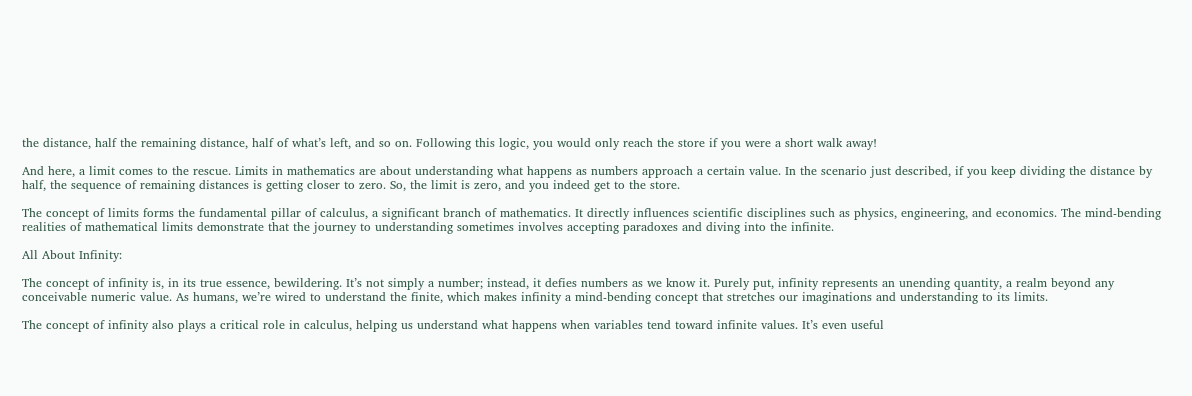the distance, half the remaining distance, half of what’s left, and so on. Following this logic, you would only reach the store if you were a short walk away!

And here, a limit comes to the rescue. Limits in mathematics are about understanding what happens as numbers approach a certain value. In the scenario just described, if you keep dividing the distance by half, the sequence of remaining distances is getting closer to zero. So, the limit is zero, and you indeed get to the store.

The concept of limits forms the fundamental pillar of calculus, a significant branch of mathematics. It directly influences scientific disciplines such as physics, engineering, and economics. The mind-bending realities of mathematical limits demonstrate that the journey to understanding sometimes involves accepting paradoxes and diving into the infinite.

All About Infinity:

The concept of infinity is, in its true essence, bewildering. It’s not simply a number; instead, it defies numbers as we know it. Purely put, infinity represents an unending quantity, a realm beyond any conceivable numeric value. As humans, we’re wired to understand the finite, which makes infinity a mind-bending concept that stretches our imaginations and understanding to its limits.

The concept of infinity also plays a critical role in calculus, helping us understand what happens when variables tend toward infinite values. It’s even useful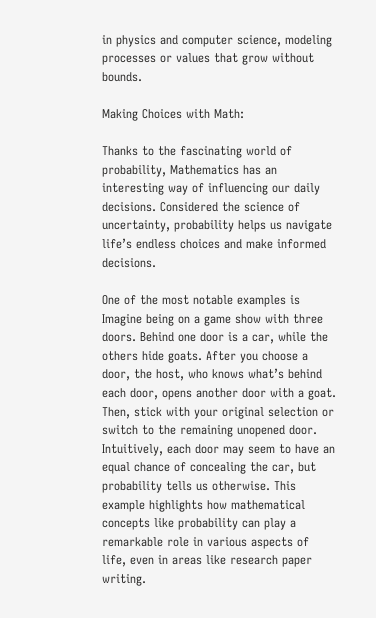in physics and computer science, modeling processes or values that grow without bounds.

Making Choices with Math:

Thanks to the fascinating world of probability, Mathematics has an interesting way of influencing our daily decisions. Considered the science of uncertainty, probability helps us navigate life’s endless choices and make informed decisions.

One of the most notable examples is Imagine being on a game show with three doors. Behind one door is a car, while the others hide goats. After you choose a door, the host, who knows what’s behind each door, opens another door with a goat. Then, stick with your original selection or switch to the remaining unopened door. Intuitively, each door may seem to have an equal chance of concealing the car, but probability tells us otherwise. This example highlights how mathematical concepts like probability can play a remarkable role in various aspects of life, even in areas like research paper writing.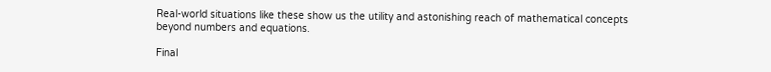Real-world situations like these show us the utility and astonishing reach of mathematical concepts beyond numbers and equations.

Final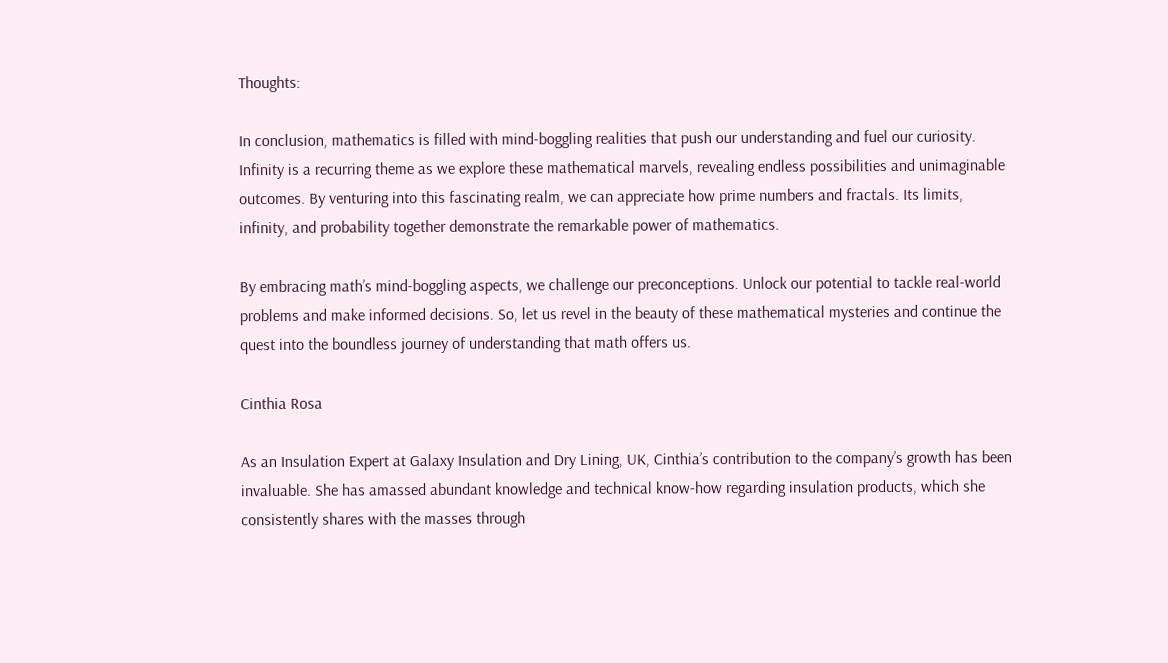Thoughts:

In conclusion, mathematics is filled with mind-boggling realities that push our understanding and fuel our curiosity. Infinity is a recurring theme as we explore these mathematical marvels, revealing endless possibilities and unimaginable outcomes. By venturing into this fascinating realm, we can appreciate how prime numbers and fractals. Its limits, infinity, and probability together demonstrate the remarkable power of mathematics.

By embracing math’s mind-boggling aspects, we challenge our preconceptions. Unlock our potential to tackle real-world problems and make informed decisions. So, let us revel in the beauty of these mathematical mysteries and continue the quest into the boundless journey of understanding that math offers us.

Cinthia Rosa

As an Insulation Expert at Galaxy Insulation and Dry Lining, UK, Cinthia’s contribution to the company’s growth has been invaluable. She has amassed abundant knowledge and technical know-how regarding insulation products, which she consistently shares with the masses through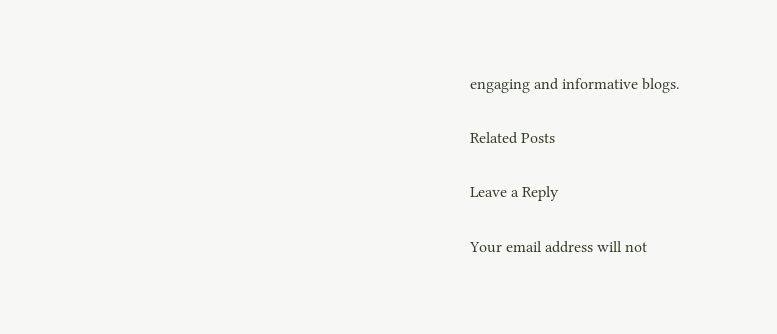engaging and informative blogs.

Related Posts

Leave a Reply

Your email address will not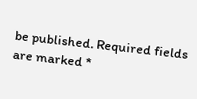be published. Required fields are marked *